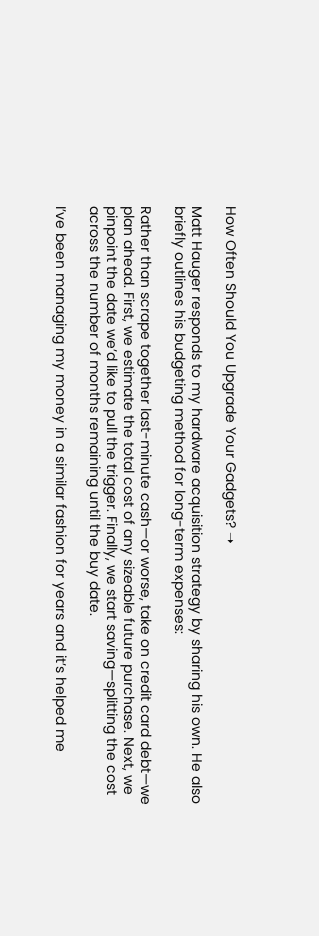How Often Should You Upgrade Your Gadgets? ➝

Matt Hauger responds to my hardware acquisition strategy by sharing his own. He also briefly outlines his budgeting method for long-term expenses:

Rather than scrape together last-minute cash—or worse, take on credit card debt—we plan ahead. First, we estimate the total cost of any sizeable future purchase. Next, we pinpoint the date we’d like to pull the trigger. Finally, we start saving—splitting the cost across the number of months remaining until the buy date.

I’ve been managing my money in a similar fashion for years and it’s helped me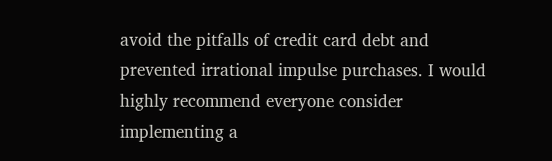avoid the pitfalls of credit card debt and prevented irrational impulse purchases. I would highly recommend everyone consider implementing a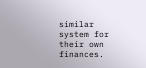similar system for their own finances.